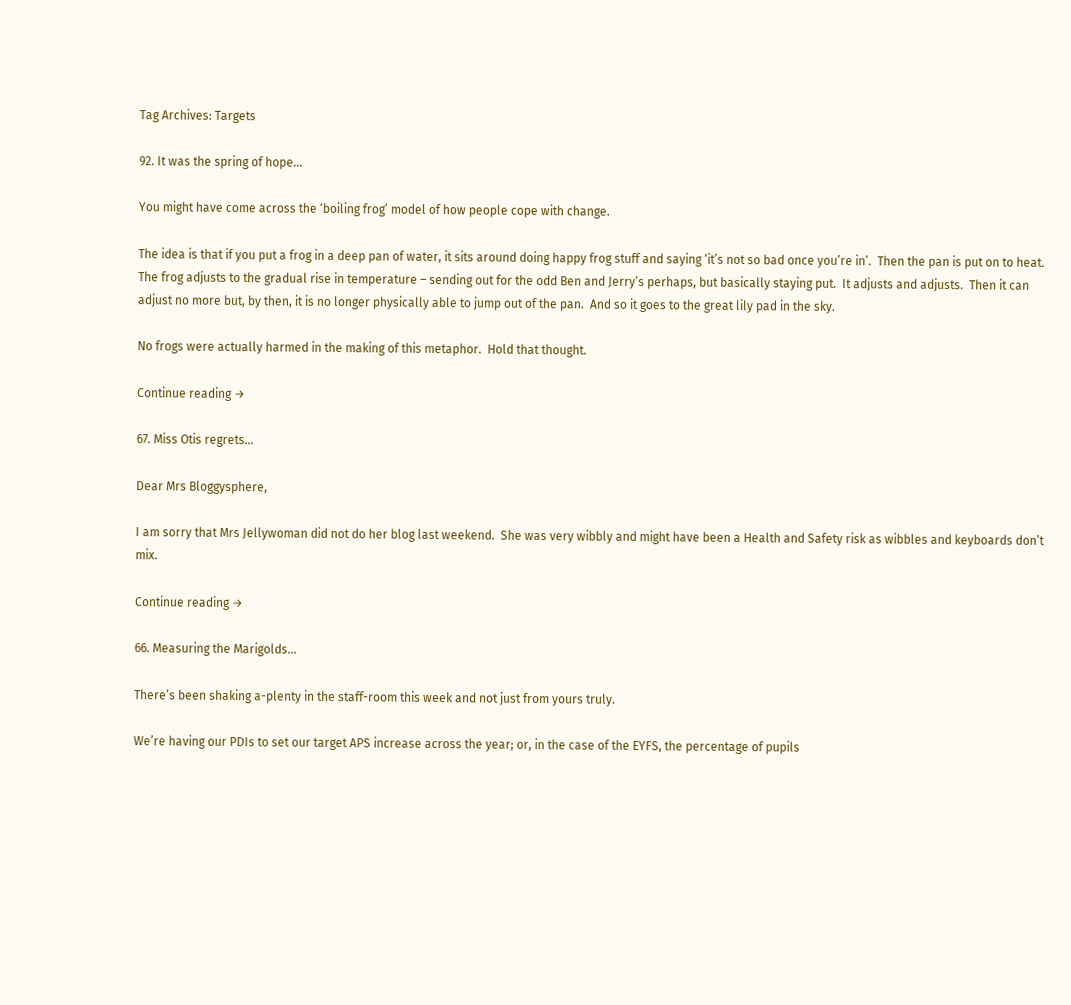Tag Archives: Targets

92. It was the spring of hope…

You might have come across the ‘boiling frog’ model of how people cope with change.

The idea is that if you put a frog in a deep pan of water, it sits around doing happy frog stuff and saying ‘it’s not so bad once you’re in’.  Then the pan is put on to heat.  The frog adjusts to the gradual rise in temperature – sending out for the odd Ben and Jerry’s perhaps, but basically staying put.  It adjusts and adjusts.  Then it can adjust no more but, by then, it is no longer physically able to jump out of the pan.  And so it goes to the great lily pad in the sky.

No frogs were actually harmed in the making of this metaphor.  Hold that thought.

Continue reading →

67. Miss Otis regrets…

Dear Mrs Bloggysphere,

I am sorry that Mrs Jellywoman did not do her blog last weekend.  She was very wibbly and might have been a Health and Safety risk as wibbles and keyboards don’t mix.

Continue reading →

66. Measuring the Marigolds…

There’s been shaking a-plenty in the staff-room this week and not just from yours truly.

We’re having our PDIs to set our target APS increase across the year; or, in the case of the EYFS, the percentage of pupils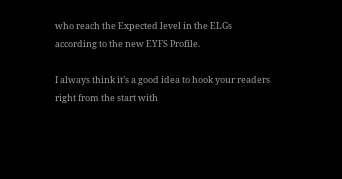who reach the Expected level in the ELGs according to the new EYFS Profile.

I always think it’s a good idea to hook your readers right from the start with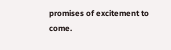promises of excitement to come.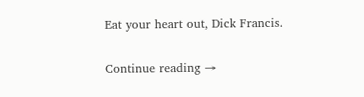Eat your heart out, Dick Francis.

Continue reading →